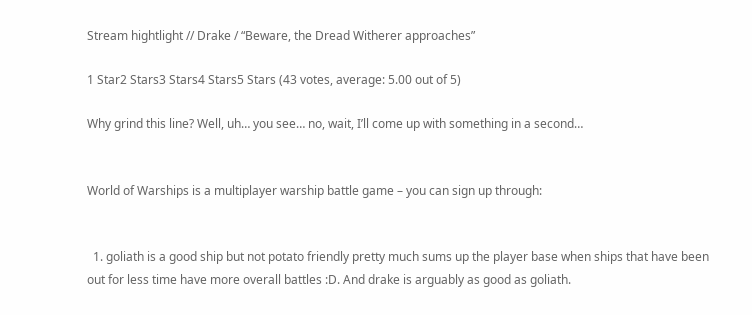Stream hightlight // Drake / “Beware, the Dread Witherer approaches”

1 Star2 Stars3 Stars4 Stars5 Stars (43 votes, average: 5.00 out of 5)

Why grind this line? Well, uh… you see… no, wait, I’ll come up with something in a second…


World of Warships is a multiplayer warship battle game – you can sign up through:


  1. goliath is a good ship but not potato friendly pretty much sums up the player base when ships that have been out for less time have more overall battles :D. And drake is arguably as good as goliath.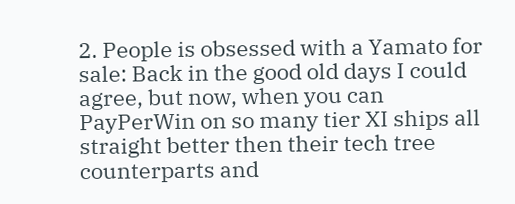2. People is obsessed with a Yamato for sale: Back in the good old days I could agree, but now, when you can PayPerWin on so many tier XI ships all straight better then their tech tree counterparts and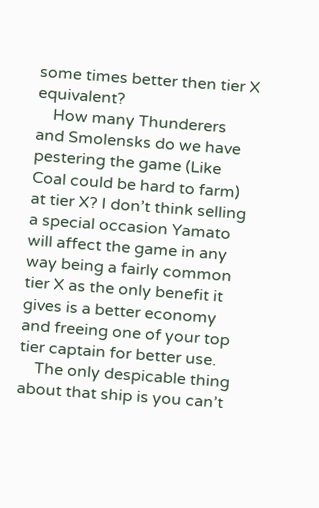some times better then tier X equivalent?
    How many Thunderers and Smolensks do we have pestering the game (Like Coal could be hard to farm) at tier X? I don’t think selling a special occasion Yamato will affect the game in any way being a fairly common tier X as the only benefit it gives is a better economy and freeing one of your top tier captain for better use.
    The only despicable thing about that ship is you can’t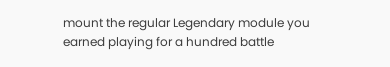mount the regular Legendary module you earned playing for a hundred battle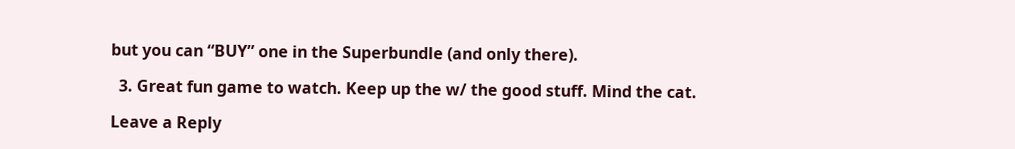but you can “BUY” one in the Superbundle (and only there).

  3. Great fun game to watch. Keep up the w/ the good stuff. Mind the cat.

Leave a Reply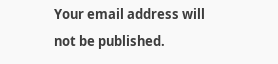Your email address will not be published.